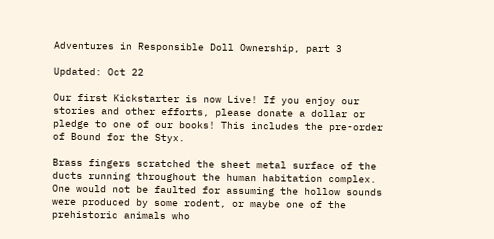Adventures in Responsible Doll Ownership, part 3

Updated: Oct 22

Our first Kickstarter is now Live! If you enjoy our stories and other efforts, please donate a dollar or pledge to one of our books! This includes the pre-order of Bound for the Styx.

Brass fingers scratched the sheet metal surface of the ducts running throughout the human habitation complex. One would not be faulted for assuming the hollow sounds were produced by some rodent, or maybe one of the prehistoric animals who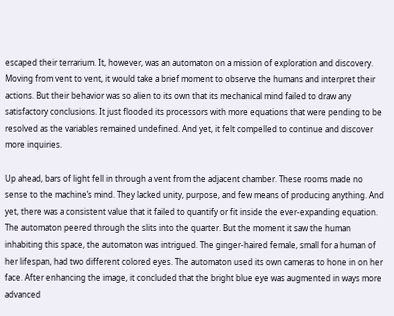escaped their terrarium. It, however, was an automaton on a mission of exploration and discovery. Moving from vent to vent, it would take a brief moment to observe the humans and interpret their actions. But their behavior was so alien to its own that its mechanical mind failed to draw any satisfactory conclusions. It just flooded its processors with more equations that were pending to be resolved as the variables remained undefined. And yet, it felt compelled to continue and discover more inquiries.

Up ahead, bars of light fell in through a vent from the adjacent chamber. These rooms made no sense to the machine’s mind. They lacked unity, purpose, and few means of producing anything. And yet, there was a consistent value that it failed to quantify or fit inside the ever-expanding equation. The automaton peered through the slits into the quarter. But the moment it saw the human inhabiting this space, the automaton was intrigued. The ginger-haired female, small for a human of her lifespan, had two different colored eyes. The automaton used its own cameras to hone in on her face. After enhancing the image, it concluded that the bright blue eye was augmented in ways more advanced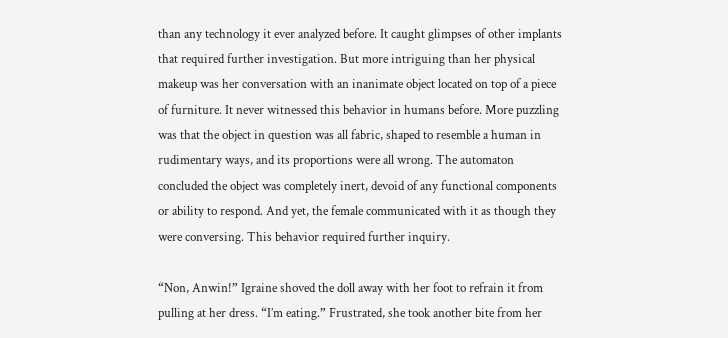than any technology it ever analyzed before. It caught glimpses of other implants that required further investigation. But more intriguing than her physical makeup was her conversation with an inanimate object located on top of a piece of furniture. It never witnessed this behavior in humans before. More puzzling was that the object in question was all fabric, shaped to resemble a human in rudimentary ways, and its proportions were all wrong. The automaton concluded the object was completely inert, devoid of any functional components or ability to respond. And yet, the female communicated with it as though they were conversing. This behavior required further inquiry.

“Non, Anwin!” Igraine shoved the doll away with her foot to refrain it from pulling at her dress. “I’m eating.” Frustrated, she took another bite from her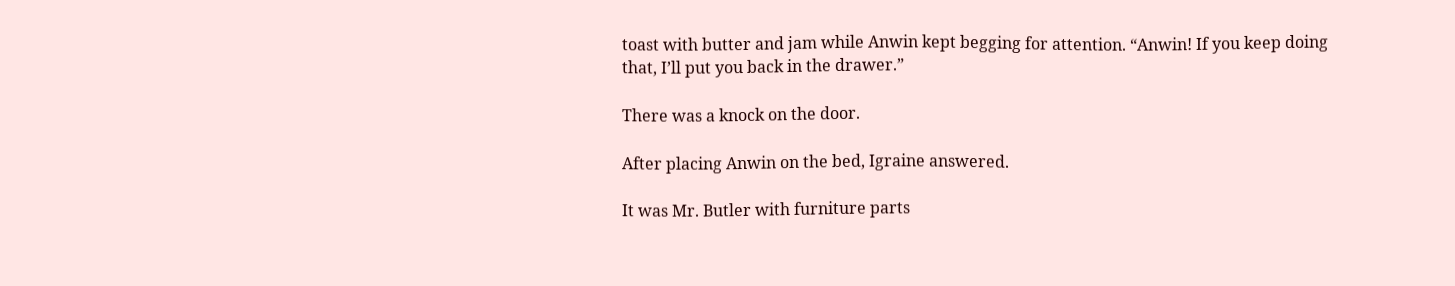toast with butter and jam while Anwin kept begging for attention. “Anwin! If you keep doing that, I’ll put you back in the drawer.”

There was a knock on the door.

After placing Anwin on the bed, Igraine answered.

It was Mr. Butler with furniture parts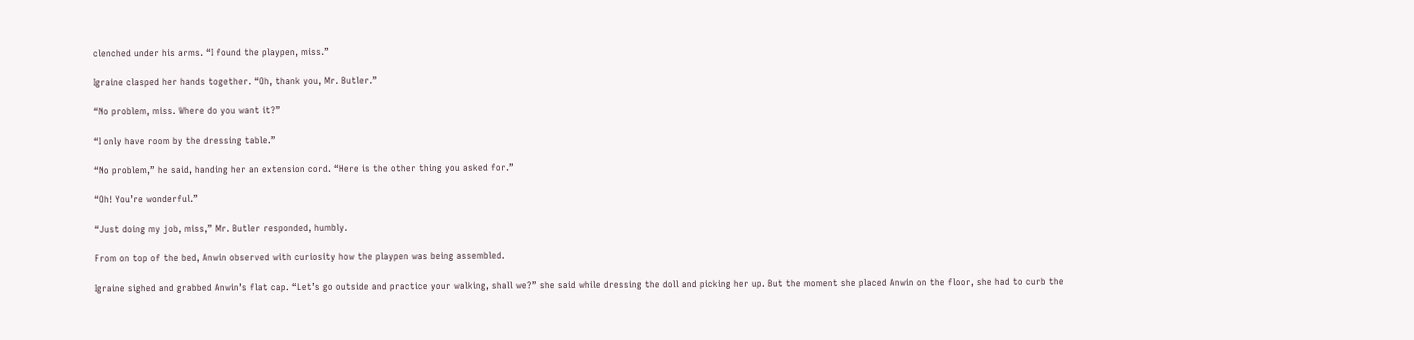clenched under his arms. “I found the playpen, miss.”

Igraine clasped her hands together. “Oh, thank you, Mr. Butler.”

“No problem, miss. Where do you want it?”

“I only have room by the dressing table.”

“No problem,” he said, handing her an extension cord. “Here is the other thing you asked for.”

“Oh! You’re wonderful.”

“Just doing my job, miss,” Mr. Butler responded, humbly.

From on top of the bed, Anwin observed with curiosity how the playpen was being assembled.

Igraine sighed and grabbed Anwin’s flat cap. “Let’s go outside and practice your walking, shall we?” she said while dressing the doll and picking her up. But the moment she placed Anwin on the floor, she had to curb the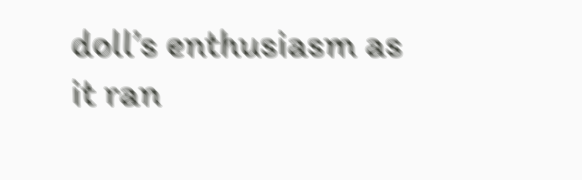doll’s enthusiasm as it ran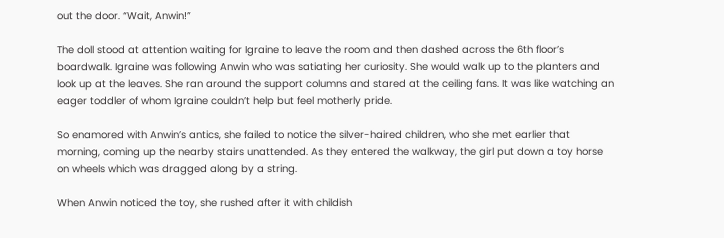out the door. “Wait, Anwin!”

The doll stood at attention waiting for Igraine to leave the room and then dashed across the 6th floor’s boardwalk. Igraine was following Anwin who was satiating her curiosity. She would walk up to the planters and look up at the leaves. She ran around the support columns and stared at the ceiling fans. It was like watching an eager toddler of whom Igraine couldn’t help but feel motherly pride.

So enamored with Anwin’s antics, she failed to notice the silver-haired children, who she met earlier that morning, coming up the nearby stairs unattended. As they entered the walkway, the girl put down a toy horse on wheels which was dragged along by a string.

When Anwin noticed the toy, she rushed after it with childish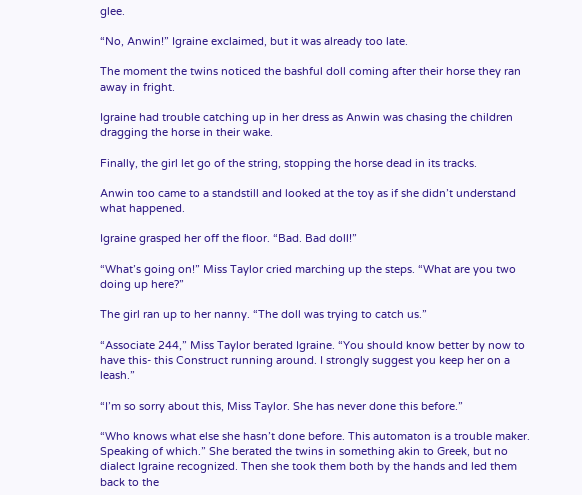glee.

“No, Anwin!” Igraine exclaimed, but it was already too late.

The moment the twins noticed the bashful doll coming after their horse they ran away in fright.

Igraine had trouble catching up in her dress as Anwin was chasing the children dragging the horse in their wake.

Finally, the girl let go of the string, stopping the horse dead in its tracks.

Anwin too came to a standstill and looked at the toy as if she didn’t understand what happened.

Igraine grasped her off the floor. “Bad. Bad doll!”

“What’s going on!” Miss Taylor cried marching up the steps. “What are you two doing up here?”

The girl ran up to her nanny. “The doll was trying to catch us.”

“Associate 244,” Miss Taylor berated Igraine. “You should know better by now to have this- this Construct running around. I strongly suggest you keep her on a leash.”

“I’m so sorry about this, Miss Taylor. She has never done this before.”

“Who knows what else she hasn’t done before. This automaton is a trouble maker. Speaking of which.” She berated the twins in something akin to Greek, but no dialect Igraine recognized. Then she took them both by the hands and led them back to the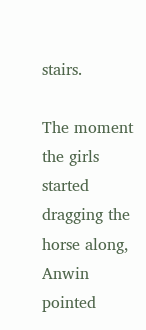stairs.

The moment the girls started dragging the horse along, Anwin pointed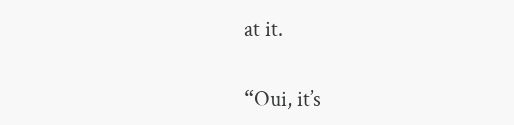at it.

“Oui, it’s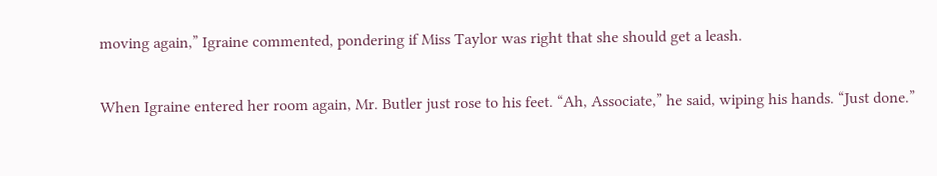moving again,” Igraine commented, pondering if Miss Taylor was right that she should get a leash.

When Igraine entered her room again, Mr. Butler just rose to his feet. “Ah, Associate,” he said, wiping his hands. “Just done.”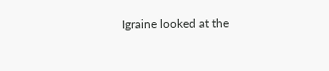Igraine looked at the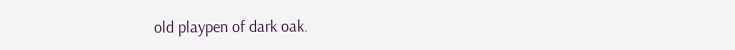old playpen of dark oak.